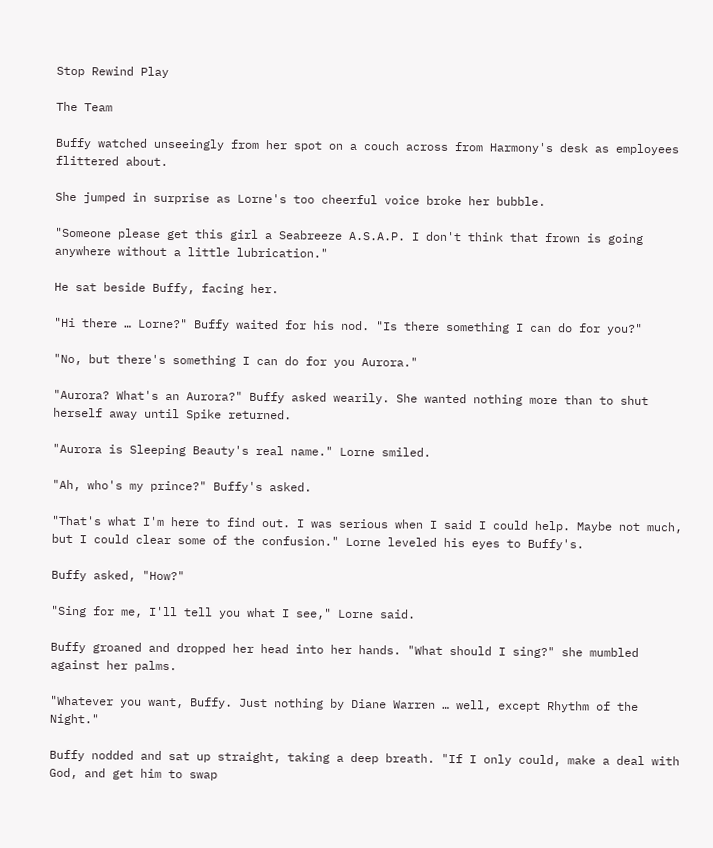Stop Rewind Play

The Team

Buffy watched unseeingly from her spot on a couch across from Harmony's desk as employees flittered about.

She jumped in surprise as Lorne's too cheerful voice broke her bubble.

"Someone please get this girl a Seabreeze A.S.A.P. I don't think that frown is going anywhere without a little lubrication."

He sat beside Buffy, facing her.

"Hi there … Lorne?" Buffy waited for his nod. "Is there something I can do for you?"

"No, but there's something I can do for you Aurora."

"Aurora? What's an Aurora?" Buffy asked wearily. She wanted nothing more than to shut herself away until Spike returned.

"Aurora is Sleeping Beauty's real name." Lorne smiled.

"Ah, who's my prince?" Buffy's asked.

"That's what I'm here to find out. I was serious when I said I could help. Maybe not much, but I could clear some of the confusion." Lorne leveled his eyes to Buffy's.

Buffy asked, "How?"

"Sing for me, I'll tell you what I see," Lorne said.

Buffy groaned and dropped her head into her hands. "What should I sing?" she mumbled against her palms.

"Whatever you want, Buffy. Just nothing by Diane Warren … well, except Rhythm of the Night."

Buffy nodded and sat up straight, taking a deep breath. "If I only could, make a deal with God, and get him to swap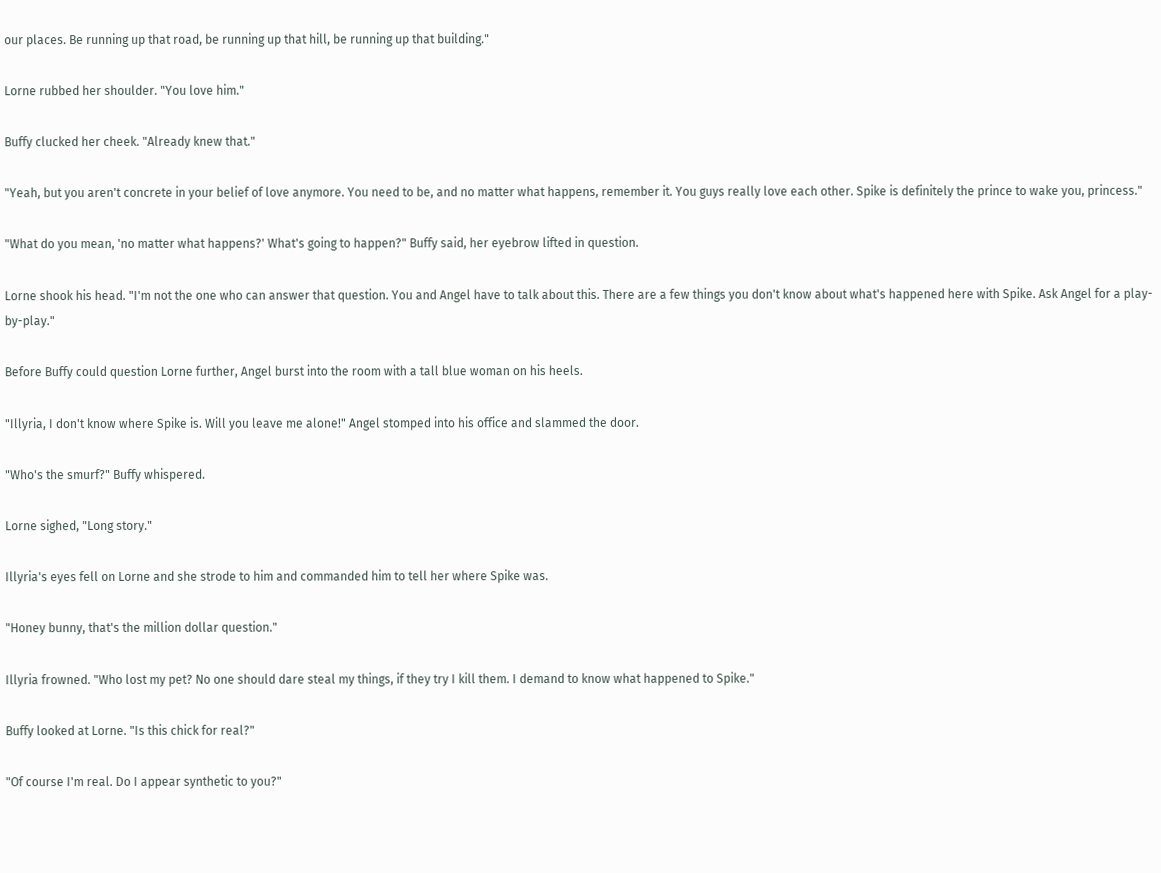our places. Be running up that road, be running up that hill, be running up that building."

Lorne rubbed her shoulder. "You love him."

Buffy clucked her cheek. "Already knew that."

"Yeah, but you aren't concrete in your belief of love anymore. You need to be, and no matter what happens, remember it. You guys really love each other. Spike is definitely the prince to wake you, princess."

"What do you mean, 'no matter what happens?' What's going to happen?" Buffy said, her eyebrow lifted in question.

Lorne shook his head. "I'm not the one who can answer that question. You and Angel have to talk about this. There are a few things you don't know about what's happened here with Spike. Ask Angel for a play-by-play."

Before Buffy could question Lorne further, Angel burst into the room with a tall blue woman on his heels.

"Illyria, I don't know where Spike is. Will you leave me alone!" Angel stomped into his office and slammed the door.

"Who's the smurf?" Buffy whispered.

Lorne sighed, "Long story."

Illyria's eyes fell on Lorne and she strode to him and commanded him to tell her where Spike was.

"Honey bunny, that's the million dollar question."

Illyria frowned. "Who lost my pet? No one should dare steal my things, if they try I kill them. I demand to know what happened to Spike."

Buffy looked at Lorne. "Is this chick for real?"

"Of course I'm real. Do I appear synthetic to you?"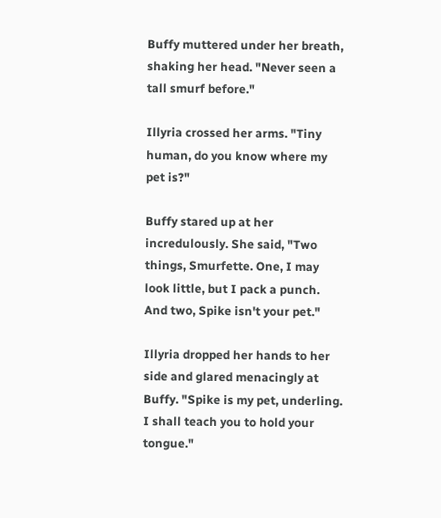Buffy muttered under her breath, shaking her head. "Never seen a tall smurf before."

Illyria crossed her arms. "Tiny human, do you know where my pet is?"

Buffy stared up at her incredulously. She said, "Two things, Smurfette. One, I may look little, but I pack a punch. And two, Spike isn't your pet."

Illyria dropped her hands to her side and glared menacingly at Buffy. "Spike is my pet, underling. I shall teach you to hold your tongue."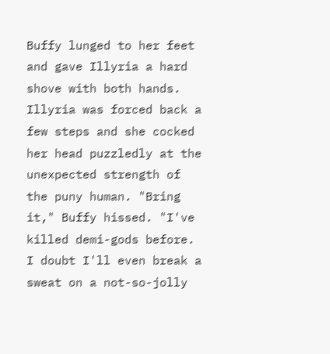Buffy lunged to her feet and gave Illyria a hard shove with both hands. Illyria was forced back a few steps and she cocked her head puzzledly at the unexpected strength of the puny human. "Bring it," Buffy hissed. "I've killed demi-gods before. I doubt I'll even break a sweat on a not-so-jolly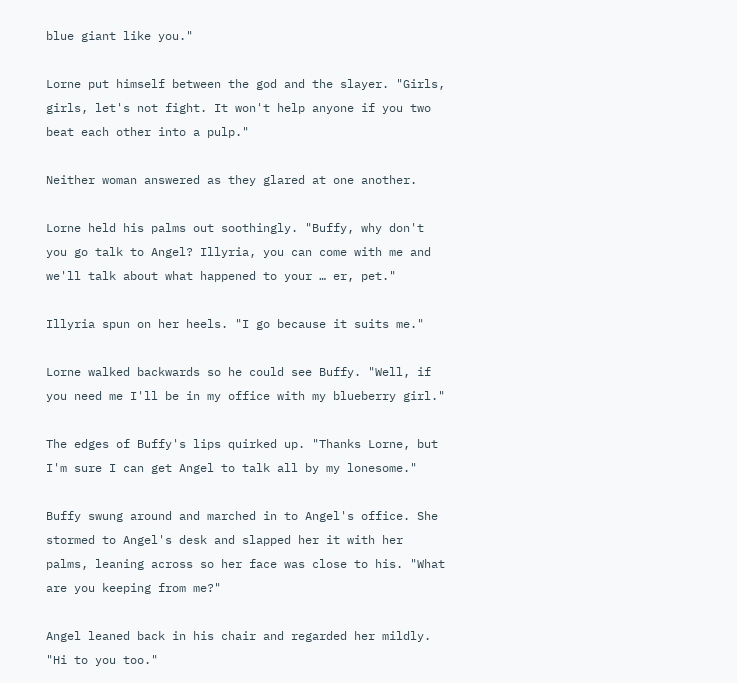blue giant like you."

Lorne put himself between the god and the slayer. "Girls, girls, let's not fight. It won't help anyone if you two beat each other into a pulp."

Neither woman answered as they glared at one another.

Lorne held his palms out soothingly. "Buffy, why don't you go talk to Angel? Illyria, you can come with me and we'll talk about what happened to your … er, pet."

Illyria spun on her heels. "I go because it suits me."

Lorne walked backwards so he could see Buffy. "Well, if you need me I'll be in my office with my blueberry girl."

The edges of Buffy's lips quirked up. "Thanks Lorne, but I'm sure I can get Angel to talk all by my lonesome."

Buffy swung around and marched in to Angel's office. She stormed to Angel's desk and slapped her it with her palms, leaning across so her face was close to his. "What are you keeping from me?"

Angel leaned back in his chair and regarded her mildly. "Hi to you too."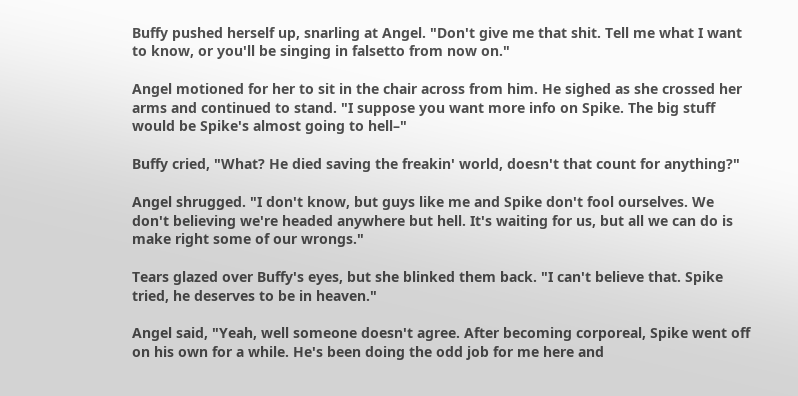Buffy pushed herself up, snarling at Angel. "Don't give me that shit. Tell me what I want to know, or you'll be singing in falsetto from now on."

Angel motioned for her to sit in the chair across from him. He sighed as she crossed her arms and continued to stand. "I suppose you want more info on Spike. The big stuff would be Spike's almost going to hell–"

Buffy cried, "What? He died saving the freakin' world, doesn't that count for anything?"

Angel shrugged. "I don't know, but guys like me and Spike don't fool ourselves. We don't believing we're headed anywhere but hell. It's waiting for us, but all we can do is make right some of our wrongs."

Tears glazed over Buffy's eyes, but she blinked them back. "I can't believe that. Spike tried, he deserves to be in heaven."

Angel said, "Yeah, well someone doesn't agree. After becoming corporeal, Spike went off on his own for a while. He's been doing the odd job for me here and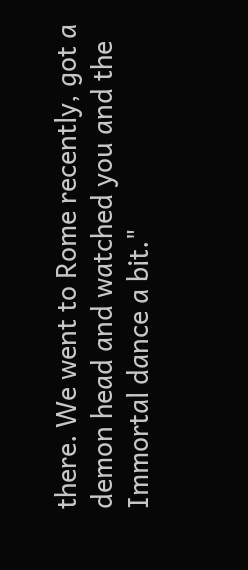there. We went to Rome recently, got a demon head and watched you and the Immortal dance a bit."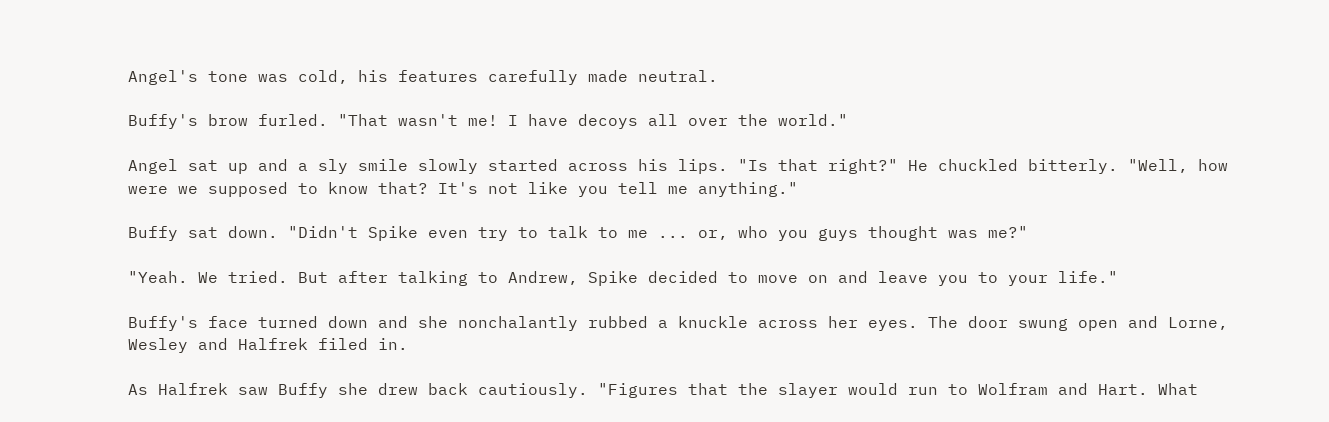Angel's tone was cold, his features carefully made neutral.

Buffy's brow furled. "That wasn't me! I have decoys all over the world."

Angel sat up and a sly smile slowly started across his lips. "Is that right?" He chuckled bitterly. "Well, how were we supposed to know that? It's not like you tell me anything."

Buffy sat down. "Didn't Spike even try to talk to me ... or, who you guys thought was me?"

"Yeah. We tried. But after talking to Andrew, Spike decided to move on and leave you to your life."

Buffy's face turned down and she nonchalantly rubbed a knuckle across her eyes. The door swung open and Lorne, Wesley and Halfrek filed in.

As Halfrek saw Buffy she drew back cautiously. "Figures that the slayer would run to Wolfram and Hart. What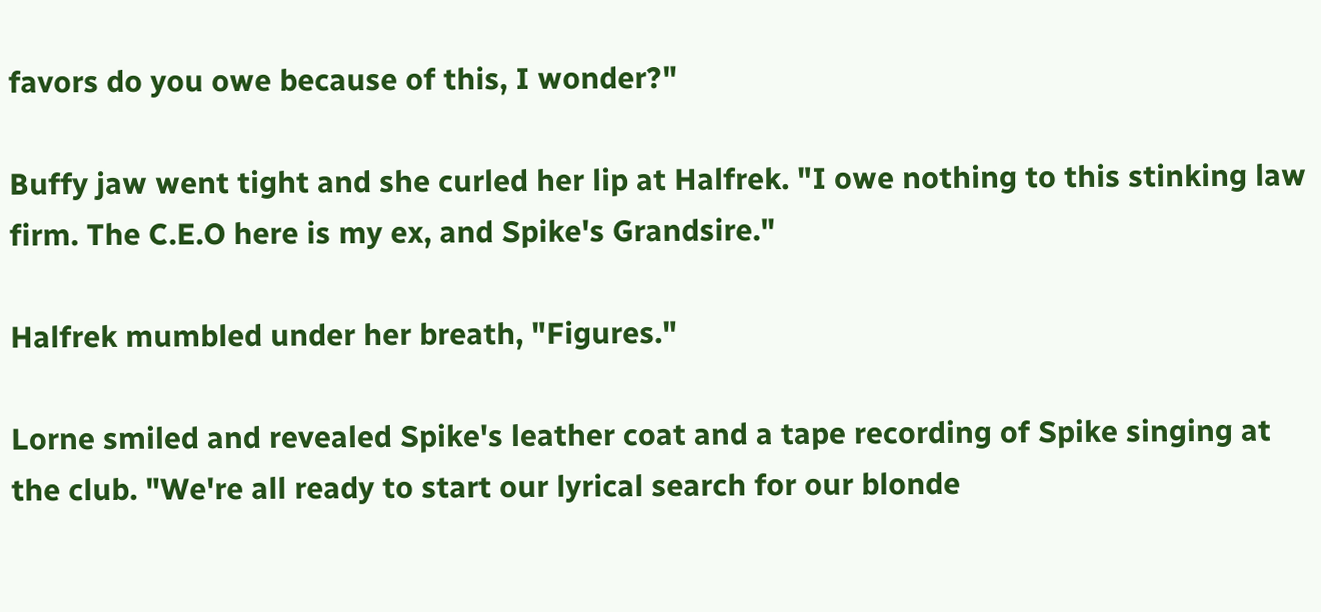favors do you owe because of this, I wonder?"

Buffy jaw went tight and she curled her lip at Halfrek. "I owe nothing to this stinking law firm. The C.E.O here is my ex, and Spike's Grandsire."

Halfrek mumbled under her breath, "Figures."

Lorne smiled and revealed Spike's leather coat and a tape recording of Spike singing at the club. "We're all ready to start our lyrical search for our blonde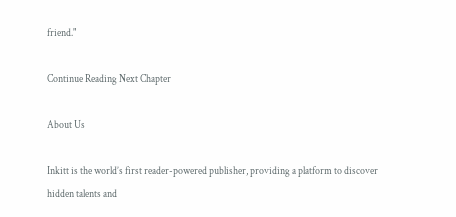friend."

Continue Reading Next Chapter

About Us

Inkitt is the world’s first reader-powered publisher, providing a platform to discover hidden talents and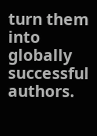turn them into globally successful authors.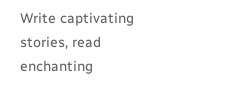Write captivating stories, read enchanting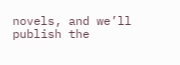novels, and we’ll publish the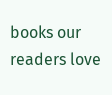books our readers love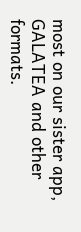most on our sister app, GALATEA and other formats.